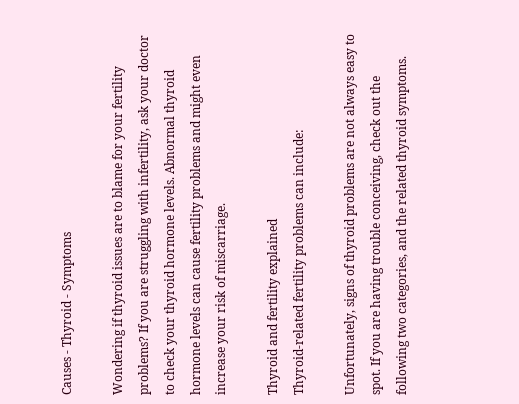Causes - Thyroid - Symptoms

Wondering if thyroid issues are to blame for your fertility problems? If you are struggling with infertility, ask your doctor to check your thyroid hormone levels. Abnormal thyroid hormone levels can cause fertility problems and might even increase your risk of miscarriage.

Thyroid and fertility explained
Thyroid-related fertility problems can include:

Unfortunately, signs of thyroid problems are not always easy to spot. If you are having trouble conceiving, check out the following two categories, and the related thyroid symptoms.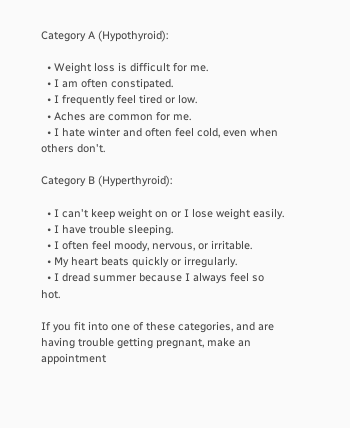Category A (Hypothyroid):

  • Weight loss is difficult for me.
  • I am often constipated.
  • I frequently feel tired or low.
  • Aches are common for me.
  • I hate winter and often feel cold, even when others don't.

Category B (Hyperthyroid):

  • I can't keep weight on or I lose weight easily.
  • I have trouble sleeping.
  • I often feel moody, nervous, or irritable.
  • My heart beats quickly or irregularly.
  • I dread summer because I always feel so hot.

If you fit into one of these categories, and are having trouble getting pregnant, make an appointment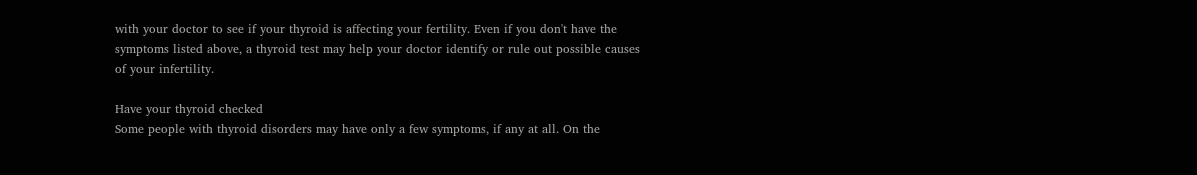with your doctor to see if your thyroid is affecting your fertility. Even if you don't have the symptoms listed above, a thyroid test may help your doctor identify or rule out possible causes of your infertility.

Have your thyroid checked
Some people with thyroid disorders may have only a few symptoms, if any at all. On the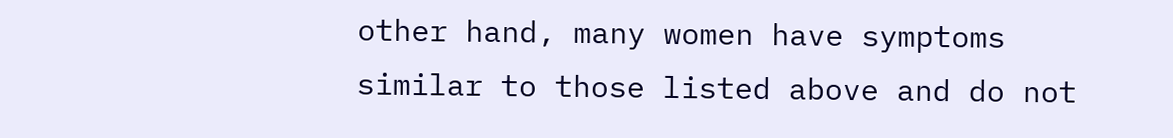other hand, many women have symptoms similar to those listed above and do not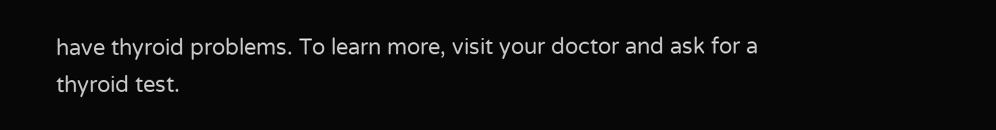have thyroid problems. To learn more, visit your doctor and ask for a thyroid test.